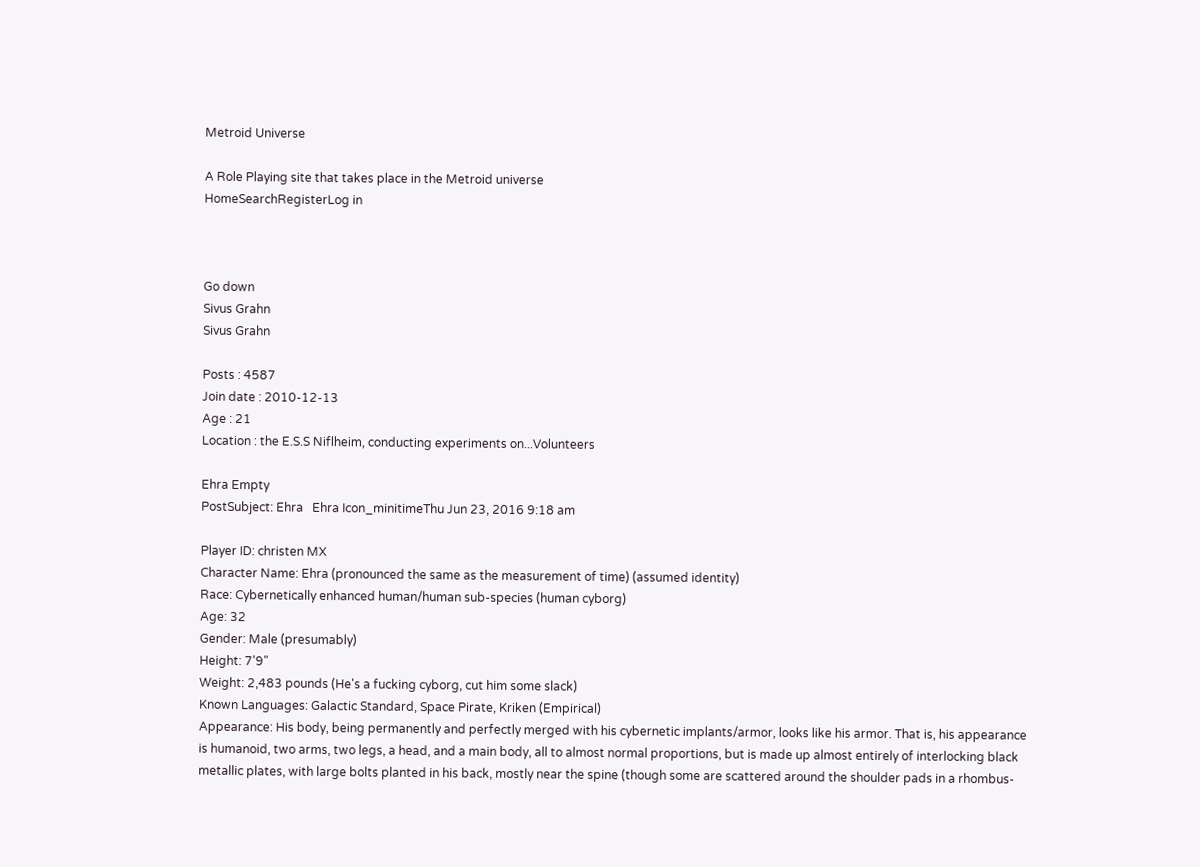Metroid Universe

A Role Playing site that takes place in the Metroid universe
HomeSearchRegisterLog in



Go down
Sivus Grahn
Sivus Grahn

Posts : 4587
Join date : 2010-12-13
Age : 21
Location : the E.S.S Niflheim, conducting experiments on...Volunteers

Ehra Empty
PostSubject: Ehra   Ehra Icon_minitimeThu Jun 23, 2016 9:18 am

Player ID: christen MX
Character Name: Ehra (pronounced the same as the measurement of time) (assumed identity)
Race: Cybernetically enhanced human/human sub-species (human cyborg)
Age: 32
Gender: Male (presumably)
Height: 7'9"
Weight: 2,483 pounds (He's a fucking cyborg, cut him some slack)
Known Languages: Galactic Standard, Space Pirate, Kriken (Empirical)
Appearance: His body, being permanently and perfectly merged with his cybernetic implants/armor, looks like his armor. That is, his appearance is humanoid, two arms, two legs, a head, and a main body, all to almost normal proportions, but is made up almost entirely of interlocking black metallic plates, with large bolts planted in his back, mostly near the spine (though some are scattered around the shoulder pads in a rhombus-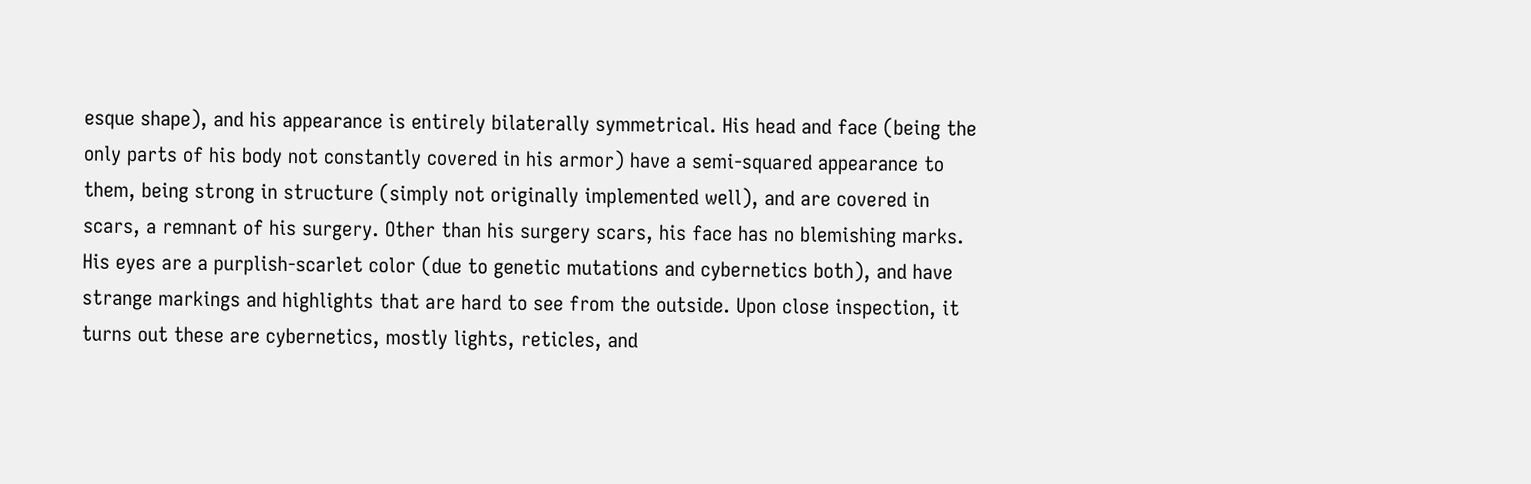esque shape), and his appearance is entirely bilaterally symmetrical. His head and face (being the only parts of his body not constantly covered in his armor) have a semi-squared appearance to them, being strong in structure (simply not originally implemented well), and are covered in scars, a remnant of his surgery. Other than his surgery scars, his face has no blemishing marks. His eyes are a purplish-scarlet color (due to genetic mutations and cybernetics both), and have strange markings and highlights that are hard to see from the outside. Upon close inspection, it turns out these are cybernetics, mostly lights, reticles, and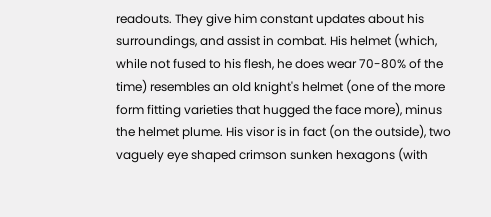readouts. They give him constant updates about his surroundings, and assist in combat. His helmet (which, while not fused to his flesh, he does wear 70-80% of the time) resembles an old knight's helmet (one of the more form fitting varieties that hugged the face more), minus the helmet plume. His visor is in fact (on the outside), two vaguely eye shaped crimson sunken hexagons (with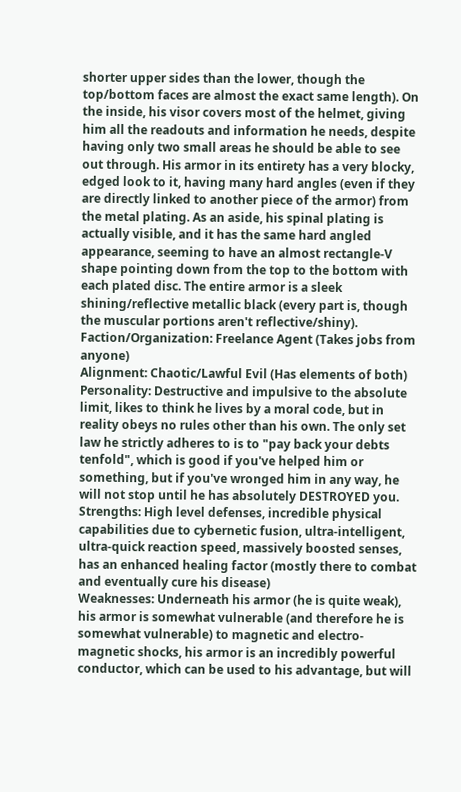shorter upper sides than the lower, though the top/bottom faces are almost the exact same length). On the inside, his visor covers most of the helmet, giving him all the readouts and information he needs, despite having only two small areas he should be able to see out through. His armor in its entirety has a very blocky, edged look to it, having many hard angles (even if they are directly linked to another piece of the armor) from the metal plating. As an aside, his spinal plating is actually visible, and it has the same hard angled appearance, seeming to have an almost rectangle-V shape pointing down from the top to the bottom with each plated disc. The entire armor is a sleek shining/reflective metallic black (every part is, though the muscular portions aren't reflective/shiny).
Faction/Organization: Freelance Agent (Takes jobs from anyone)
Alignment: Chaotic/Lawful Evil (Has elements of both)
Personality: Destructive and impulsive to the absolute limit, likes to think he lives by a moral code, but in reality obeys no rules other than his own. The only set law he strictly adheres to is to "pay back your debts tenfold", which is good if you've helped him or something, but if you've wronged him in any way, he will not stop until he has absolutely DESTROYED you.
Strengths: High level defenses, incredible physical capabilities due to cybernetic fusion, ultra-intelligent, ultra-quick reaction speed, massively boosted senses, has an enhanced healing factor (mostly there to combat and eventually cure his disease)
Weaknesses: Underneath his armor (he is quite weak), his armor is somewhat vulnerable (and therefore he is somewhat vulnerable) to magnetic and electro-magnetic shocks, his armor is an incredibly powerful conductor, which can be used to his advantage, but will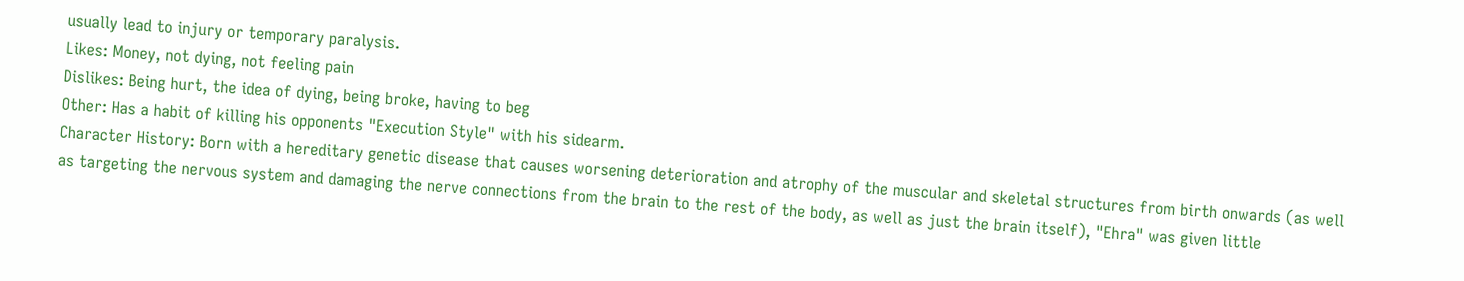usually lead to injury or temporary paralysis.
Likes: Money, not dying, not feeling pain
Dislikes: Being hurt, the idea of dying, being broke, having to beg
Other: Has a habit of killing his opponents "Execution Style" with his sidearm.
Character History: Born with a hereditary genetic disease that causes worsening deterioration and atrophy of the muscular and skeletal structures from birth onwards (as well as targeting the nervous system and damaging the nerve connections from the brain to the rest of the body, as well as just the brain itself), "Ehra" was given little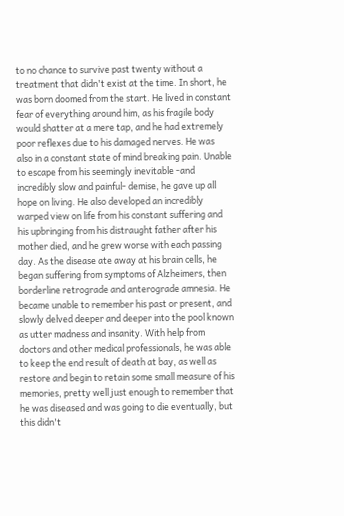to no chance to survive past twenty without a treatment that didn't exist at the time. In short, he was born doomed from the start. He lived in constant fear of everything around him, as his fragile body would shatter at a mere tap, and he had extremely poor reflexes due to his damaged nerves. He was also in a constant state of mind breaking pain. Unable to escape from his seemingly inevitable -and incredibly slow and painful- demise, he gave up all hope on living. He also developed an incredibly warped view on life from his constant suffering and his upbringing from his distraught father after his mother died, and he grew worse with each passing day. As the disease ate away at his brain cells, he began suffering from symptoms of Alzheimers, then borderline retrograde and anterograde amnesia. He became unable to remember his past or present, and slowly delved deeper and deeper into the pool known as utter madness and insanity. With help from doctors and other medical professionals, he was able to keep the end result of death at bay, as well as restore and begin to retain some small measure of his memories, pretty well just enough to remember that he was diseased and was going to die eventually, but this didn't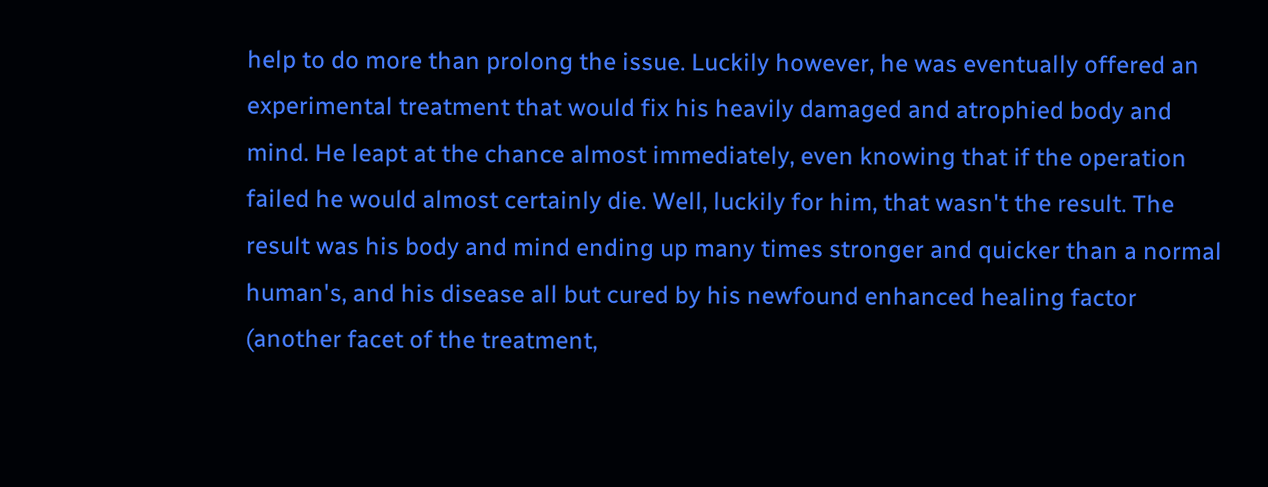help to do more than prolong the issue. Luckily however, he was eventually offered an experimental treatment that would fix his heavily damaged and atrophied body and mind. He leapt at the chance almost immediately, even knowing that if the operation failed he would almost certainly die. Well, luckily for him, that wasn't the result. The result was his body and mind ending up many times stronger and quicker than a normal human's, and his disease all but cured by his newfound enhanced healing factor (another facet of the treatment,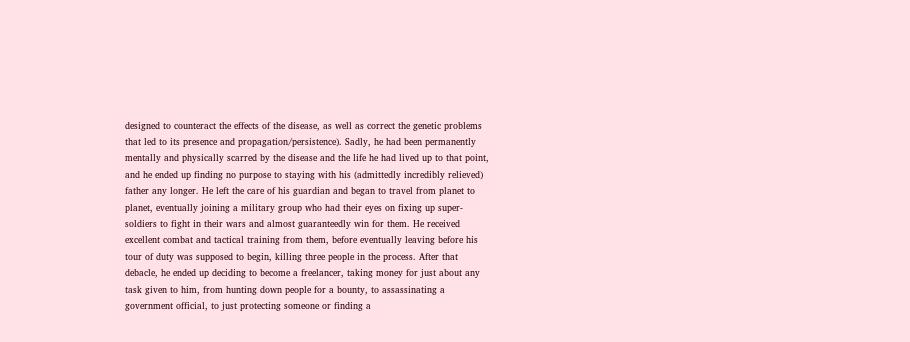designed to counteract the effects of the disease, as well as correct the genetic problems that led to its presence and propagation/persistence). Sadly, he had been permanently mentally and physically scarred by the disease and the life he had lived up to that point, and he ended up finding no purpose to staying with his (admittedly incredibly relieved) father any longer. He left the care of his guardian and began to travel from planet to planet, eventually joining a military group who had their eyes on fixing up super-soldiers to fight in their wars and almost guaranteedly win for them. He received excellent combat and tactical training from them, before eventually leaving before his tour of duty was supposed to begin, killing three people in the process. After that debacle, he ended up deciding to become a freelancer, taking money for just about any task given to him, from hunting down people for a bounty, to assassinating a government official, to just protecting someone or finding a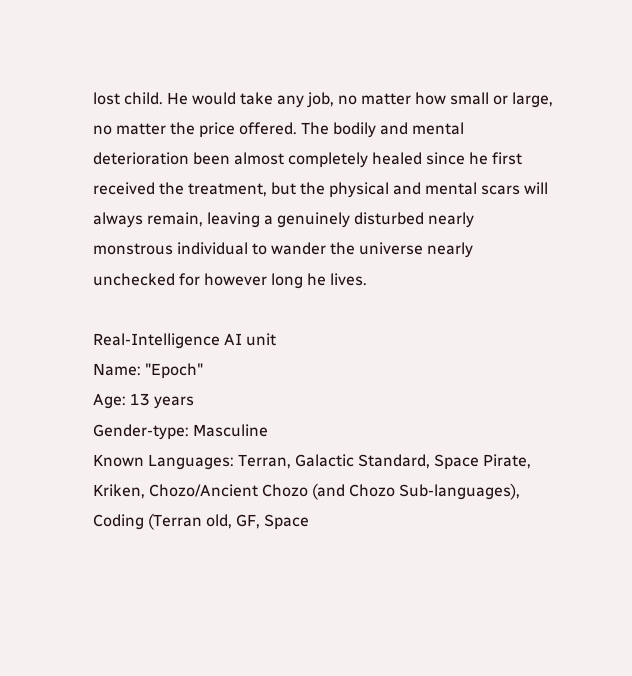lost child. He would take any job, no matter how small or large, no matter the price offered. The bodily and mental deterioration been almost completely healed since he first received the treatment, but the physical and mental scars will always remain, leaving a genuinely disturbed nearly monstrous individual to wander the universe nearly unchecked for however long he lives.

Real-Intelligence AI unit
Name: "Epoch"
Age: 13 years
Gender-type: Masculine
Known Languages: Terran, Galactic Standard, Space Pirate, Kriken, Chozo/Ancient Chozo (and Chozo Sub-languages), Coding (Terran old, GF, Space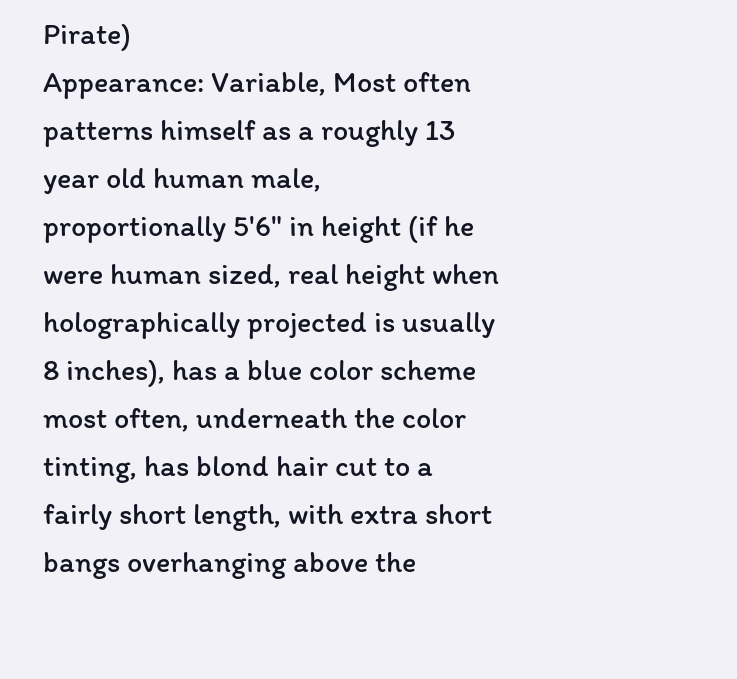Pirate)
Appearance: Variable, Most often patterns himself as a roughly 13 year old human male, proportionally 5'6" in height (if he were human sized, real height when holographically projected is usually 8 inches), has a blue color scheme most often, underneath the color tinting, has blond hair cut to a fairly short length, with extra short bangs overhanging above the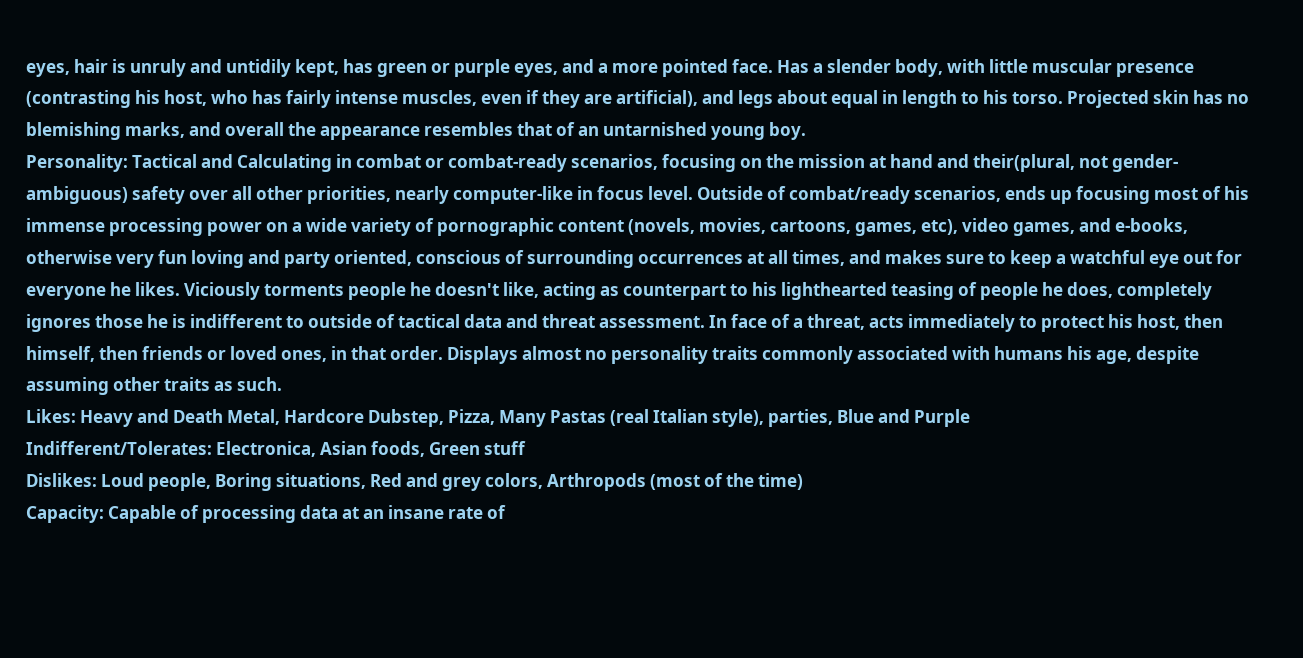eyes, hair is unruly and untidily kept, has green or purple eyes, and a more pointed face. Has a slender body, with little muscular presence (contrasting his host, who has fairly intense muscles, even if they are artificial), and legs about equal in length to his torso. Projected skin has no blemishing marks, and overall the appearance resembles that of an untarnished young boy.
Personality: Tactical and Calculating in combat or combat-ready scenarios, focusing on the mission at hand and their(plural, not gender-ambiguous) safety over all other priorities, nearly computer-like in focus level. Outside of combat/ready scenarios, ends up focusing most of his immense processing power on a wide variety of pornographic content (novels, movies, cartoons, games, etc), video games, and e-books, otherwise very fun loving and party oriented, conscious of surrounding occurrences at all times, and makes sure to keep a watchful eye out for everyone he likes. Viciously torments people he doesn't like, acting as counterpart to his lighthearted teasing of people he does, completely ignores those he is indifferent to outside of tactical data and threat assessment. In face of a threat, acts immediately to protect his host, then himself, then friends or loved ones, in that order. Displays almost no personality traits commonly associated with humans his age, despite assuming other traits as such.
Likes: Heavy and Death Metal, Hardcore Dubstep, Pizza, Many Pastas (real Italian style), parties, Blue and Purple
Indifferent/Tolerates: Electronica, Asian foods, Green stuff
Dislikes: Loud people, Boring situations, Red and grey colors, Arthropods (most of the time)
Capacity: Capable of processing data at an insane rate of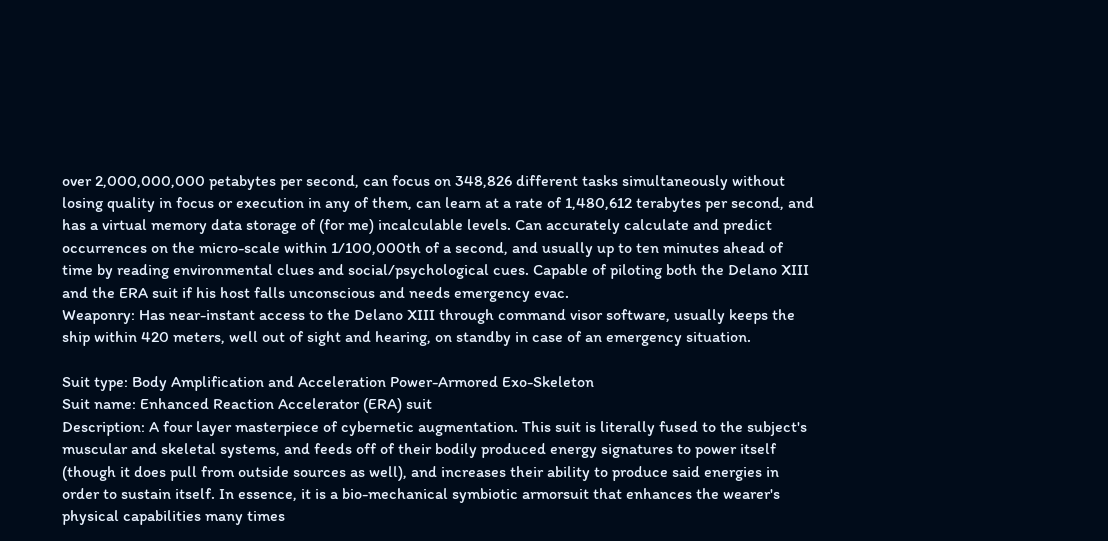over 2,000,000,000 petabytes per second, can focus on 348,826 different tasks simultaneously without losing quality in focus or execution in any of them, can learn at a rate of 1,480,612 terabytes per second, and has a virtual memory data storage of (for me) incalculable levels. Can accurately calculate and predict occurrences on the micro-scale within 1/100,000th of a second, and usually up to ten minutes ahead of time by reading environmental clues and social/psychological cues. Capable of piloting both the Delano XIII and the ERA suit if his host falls unconscious and needs emergency evac.
Weaponry: Has near-instant access to the Delano XIII through command visor software, usually keeps the ship within 420 meters, well out of sight and hearing, on standby in case of an emergency situation.

Suit type: Body Amplification and Acceleration Power-Armored Exo-Skeleton
Suit name: Enhanced Reaction Accelerator (ERA) suit
Description: A four layer masterpiece of cybernetic augmentation. This suit is literally fused to the subject's muscular and skeletal systems, and feeds off of their bodily produced energy signatures to power itself (though it does pull from outside sources as well), and increases their ability to produce said energies in order to sustain itself. In essence, it is a bio-mechanical symbiotic armorsuit that enhances the wearer's physical capabilities many times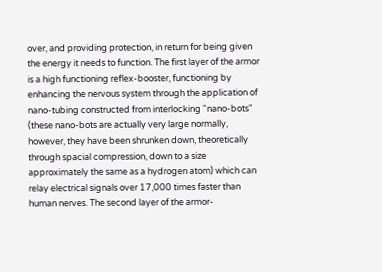over, and providing protection, in return for being given the energy it needs to function. The first layer of the armor is a high functioning reflex-booster, functioning by enhancing the nervous system through the application of nano-tubing constructed from interlocking "nano-bots" (these nano-bots are actually very large normally, however, they have been shrunken down, theoretically through spacial compression, down to a size approximately the same as a hydrogen atom) which can relay electrical signals over 17,000 times faster than human nerves. The second layer of the armor-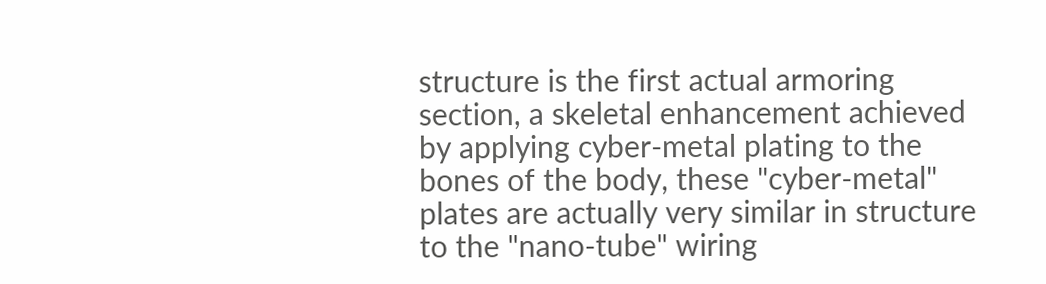structure is the first actual armoring section, a skeletal enhancement achieved by applying cyber-metal plating to the bones of the body, these "cyber-metal" plates are actually very similar in structure to the "nano-tube" wiring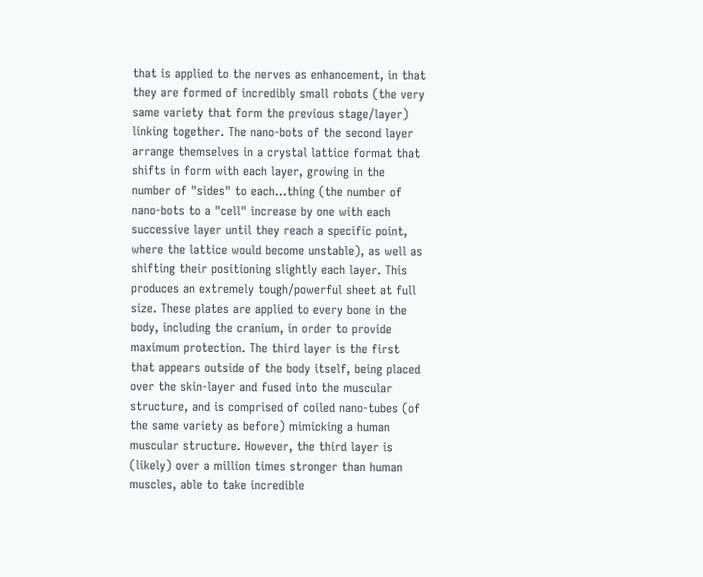that is applied to the nerves as enhancement, in that they are formed of incredibly small robots (the very same variety that form the previous stage/layer) linking together. The nano-bots of the second layer arrange themselves in a crystal lattice format that shifts in form with each layer, growing in the number of "sides" to each...thing (the number of nano-bots to a "cell" increase by one with each successive layer until they reach a specific point, where the lattice would become unstable), as well as shifting their positioning slightly each layer. This produces an extremely tough/powerful sheet at full size. These plates are applied to every bone in the body, including the cranium, in order to provide maximum protection. The third layer is the first that appears outside of the body itself, being placed over the skin-layer and fused into the muscular structure, and is comprised of coiled nano-tubes (of the same variety as before) mimicking a human muscular structure. However, the third layer is (likely) over a million times stronger than human muscles, able to take incredible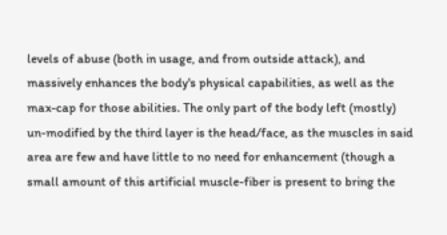levels of abuse (both in usage, and from outside attack), and massively enhances the body's physical capabilities, as well as the max-cap for those abilities. The only part of the body left (mostly) un-modified by the third layer is the head/face, as the muscles in said area are few and have little to no need for enhancement (though a small amount of this artificial muscle-fiber is present to bring the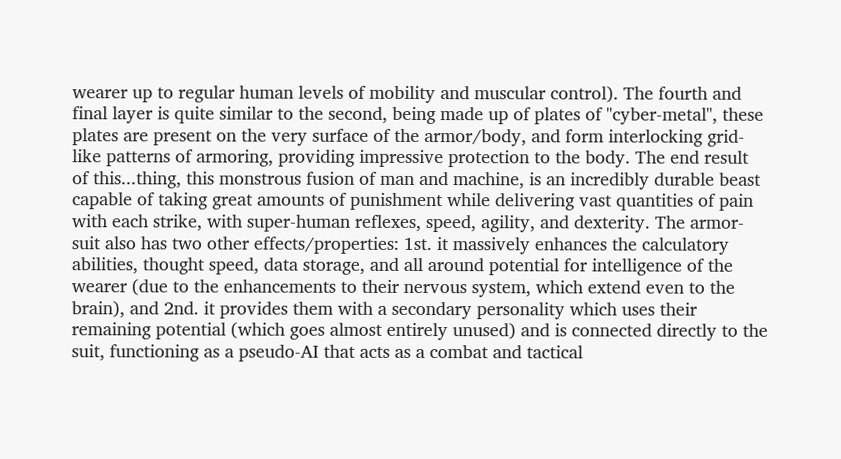wearer up to regular human levels of mobility and muscular control). The fourth and final layer is quite similar to the second, being made up of plates of "cyber-metal", these plates are present on the very surface of the armor/body, and form interlocking grid-like patterns of armoring, providing impressive protection to the body. The end result of this...thing, this monstrous fusion of man and machine, is an incredibly durable beast capable of taking great amounts of punishment while delivering vast quantities of pain with each strike, with super-human reflexes, speed, agility, and dexterity. The armor-suit also has two other effects/properties: 1st. it massively enhances the calculatory abilities, thought speed, data storage, and all around potential for intelligence of the wearer (due to the enhancements to their nervous system, which extend even to the brain), and 2nd. it provides them with a secondary personality which uses their remaining potential (which goes almost entirely unused) and is connected directly to the suit, functioning as a pseudo-AI that acts as a combat and tactical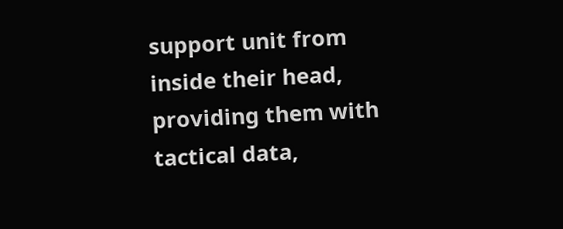support unit from inside their head, providing them with tactical data,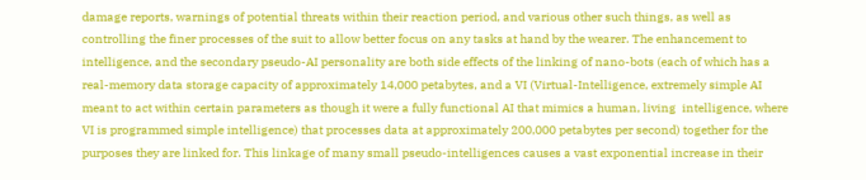damage reports, warnings of potential threats within their reaction period, and various other such things, as well as controlling the finer processes of the suit to allow better focus on any tasks at hand by the wearer. The enhancement to intelligence, and the secondary pseudo-AI personality are both side effects of the linking of nano-bots (each of which has a real-memory data storage capacity of approximately 14,000 petabytes, and a VI (Virtual-Intelligence, extremely simple AI meant to act within certain parameters as though it were a fully functional AI that mimics a human, living  intelligence, where VI is programmed simple intelligence) that processes data at approximately 200,000 petabytes per second) together for the purposes they are linked for. This linkage of many small pseudo-intelligences causes a vast exponential increase in their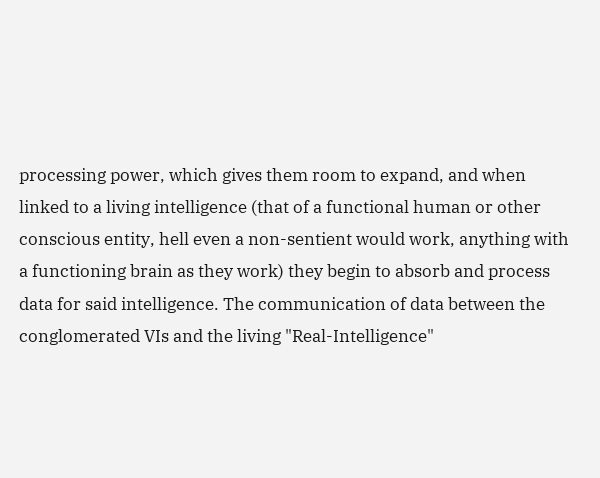processing power, which gives them room to expand, and when linked to a living intelligence (that of a functional human or other conscious entity, hell even a non-sentient would work, anything with a functioning brain as they work) they begin to absorb and process data for said intelligence. The communication of data between the conglomerated VIs and the living "Real-Intelligence"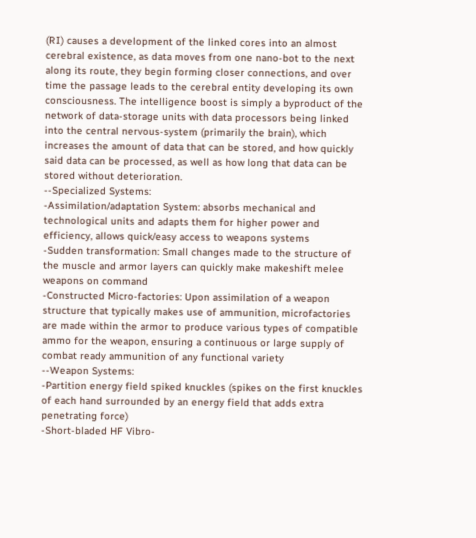(RI) causes a development of the linked cores into an almost cerebral existence, as data moves from one nano-bot to the next along its route, they begin forming closer connections, and over time the passage leads to the cerebral entity developing its own consciousness. The intelligence boost is simply a byproduct of the network of data-storage units with data processors being linked into the central nervous-system (primarily the brain), which increases the amount of data that can be stored, and how quickly said data can be processed, as well as how long that data can be stored without deterioration.
--Specialized Systems:
-Assimilation/adaptation System: absorbs mechanical and technological units and adapts them for higher power and efficiency, allows quick/easy access to weapons systems
-Sudden transformation: Small changes made to the structure of the muscle and armor layers can quickly make makeshift melee weapons on command
-Constructed Micro-factories: Upon assimilation of a weapon structure that typically makes use of ammunition, microfactories are made within the armor to produce various types of compatible ammo for the weapon, ensuring a continuous or large supply of combat ready ammunition of any functional variety
--Weapon Systems:
-Partition energy field spiked knuckles (spikes on the first knuckles of each hand surrounded by an energy field that adds extra penetrating force)
-Short-bladed HF Vibro-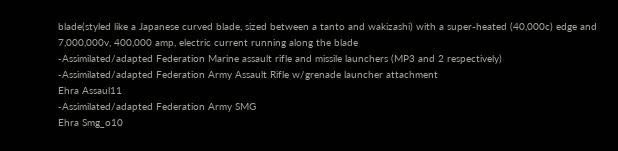blade(styled like a Japanese curved blade, sized between a tanto and wakizashi) with a super-heated (40,000c) edge and 7,000,000v, 400,000 amp, electric current running along the blade
-Assimilated/adapted Federation Marine assault rifle and missile launchers (MP3 and 2 respectively)
-Assimilated/adapted Federation Army Assault Rifle w/grenade launcher attachment
Ehra Assaul11
-Assimilated/adapted Federation Army SMG
Ehra Smg_o10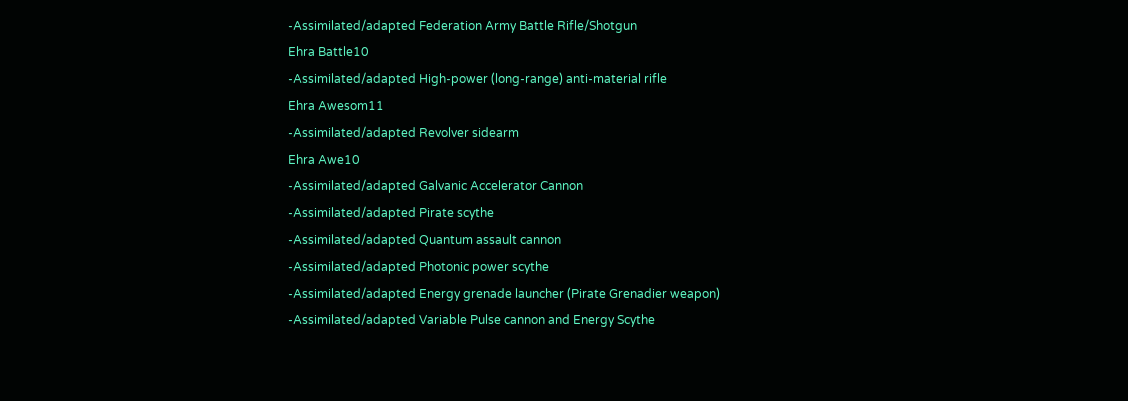-Assimilated/adapted Federation Army Battle Rifle/Shotgun
Ehra Battle10
-Assimilated/adapted High-power (long-range) anti-material rifle
Ehra Awesom11
-Assimilated/adapted Revolver sidearm
Ehra Awe10
-Assimilated/adapted Galvanic Accelerator Cannon
-Assimilated/adapted Pirate scythe
-Assimilated/adapted Quantum assault cannon
-Assimilated/adapted Photonic power scythe
-Assimilated/adapted Energy grenade launcher (Pirate Grenadier weapon)
-Assimilated/adapted Variable Pulse cannon and Energy Scythe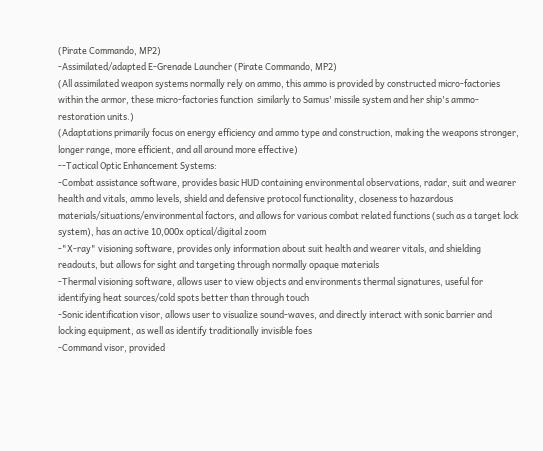(Pirate Commando, MP2)
-Assimilated/adapted E-Grenade Launcher (Pirate Commando, MP2)
(All assimilated weapon systems normally rely on ammo, this ammo is provided by constructed micro-factories within the armor, these micro-factories function  similarly to Samus' missile system and her ship's ammo-restoration units.)
(Adaptations primarily focus on energy efficiency and ammo type and construction, making the weapons stronger, longer range, more efficient, and all around more effective)
--Tactical Optic Enhancement Systems:
-Combat assistance software, provides basic HUD containing environmental observations, radar, suit and wearer health and vitals, ammo levels, shield and defensive protocol functionality, closeness to hazardous materials/situations/environmental factors, and allows for various combat related functions (such as a target lock system), has an active 10,000x optical/digital zoom
-"X-ray" visioning software, provides only information about suit health and wearer vitals, and shielding readouts, but allows for sight and targeting through normally opaque materials
-Thermal visioning software, allows user to view objects and environments thermal signatures, useful for identifying heat sources/cold spots better than through touch
-Sonic identification visor, allows user to visualize sound-waves, and directly interact with sonic barrier and locking equipment, as well as identify traditionally invisible foes
-Command visor, provided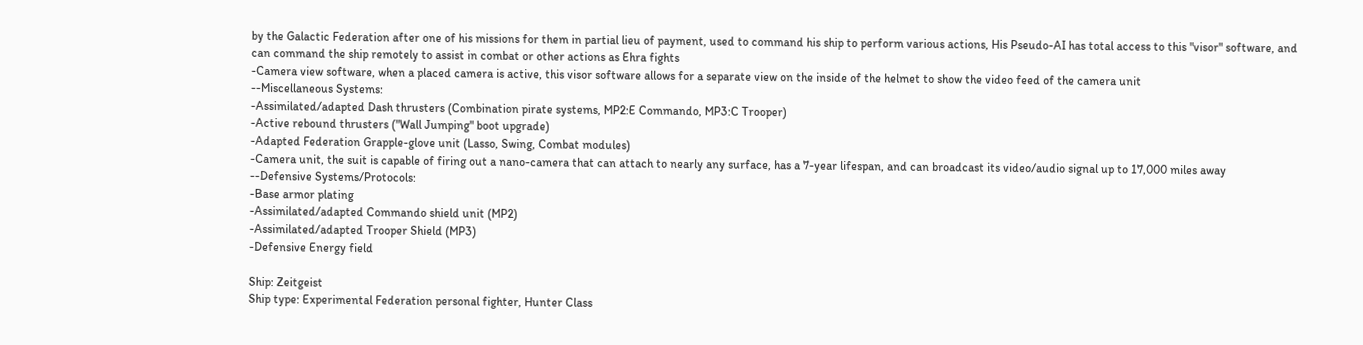by the Galactic Federation after one of his missions for them in partial lieu of payment, used to command his ship to perform various actions, His Pseudo-AI has total access to this "visor" software, and can command the ship remotely to assist in combat or other actions as Ehra fights
-Camera view software, when a placed camera is active, this visor software allows for a separate view on the inside of the helmet to show the video feed of the camera unit
--Miscellaneous Systems:
-Assimilated/adapted Dash thrusters (Combination pirate systems, MP2:E Commando, MP3:C Trooper)
-Active rebound thrusters ("Wall Jumping" boot upgrade)
-Adapted Federation Grapple-glove unit (Lasso, Swing, Combat modules)
-Camera unit, the suit is capable of firing out a nano-camera that can attach to nearly any surface, has a 7-year lifespan, and can broadcast its video/audio signal up to 17,000 miles away
--Defensive Systems/Protocols:
-Base armor plating
-Assimilated/adapted Commando shield unit (MP2)
-Assimilated/adapted Trooper Shield (MP3)
-Defensive Energy field

Ship: Zeitgeist
Ship type: Experimental Federation personal fighter, Hunter Class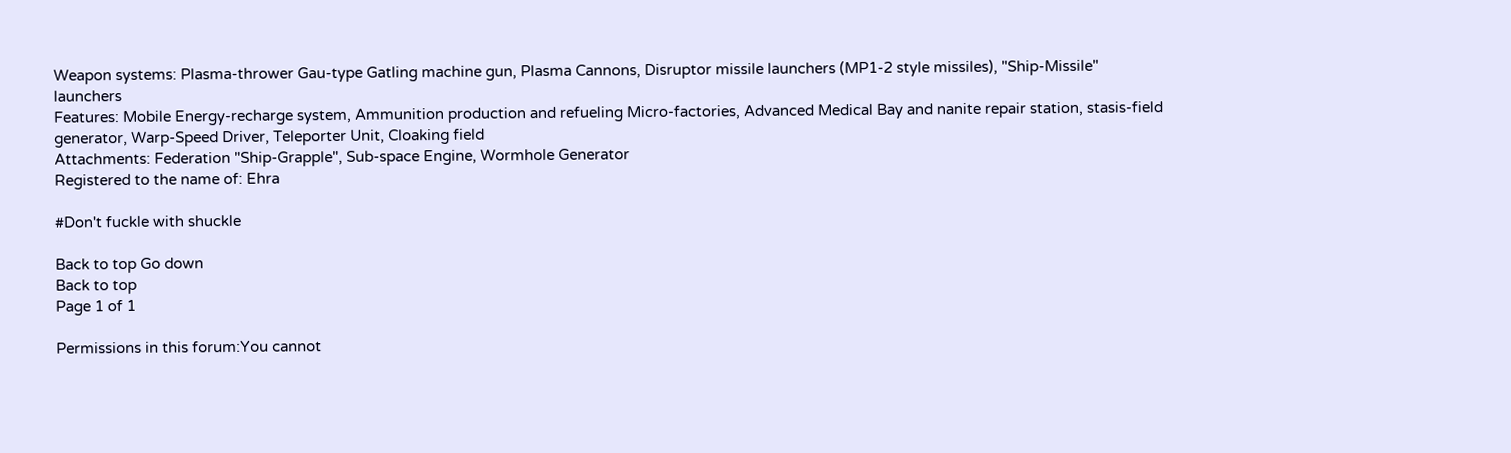Weapon systems: Plasma-thrower Gau-type Gatling machine gun, Plasma Cannons, Disruptor missile launchers (MP1-2 style missiles), "Ship-Missile" launchers
Features: Mobile Energy-recharge system, Ammunition production and refueling Micro-factories, Advanced Medical Bay and nanite repair station, stasis-field generator, Warp-Speed Driver, Teleporter Unit, Cloaking field
Attachments: Federation "Ship-Grapple", Sub-space Engine, Wormhole Generator
Registered to the name of: Ehra

#Don't fuckle with shuckle

Back to top Go down
Back to top
Page 1 of 1

Permissions in this forum:You cannot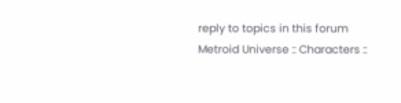reply to topics in this forum
Metroid Universe :: Characters ::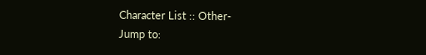Character List :: Other-
Jump to: